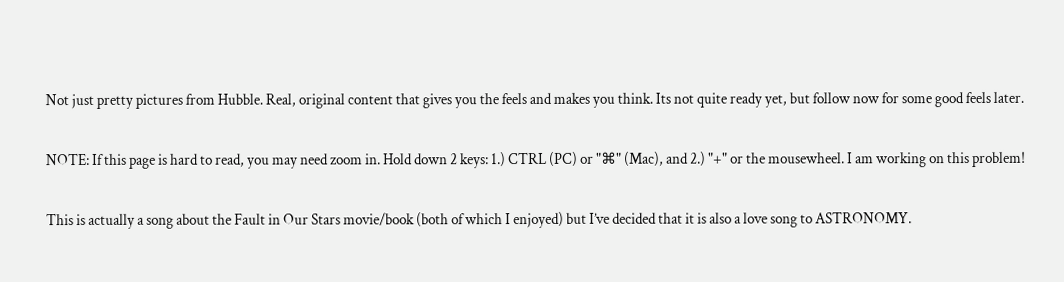Not just pretty pictures from Hubble. Real, original content that gives you the feels and makes you think. Its not quite ready yet, but follow now for some good feels later.

NOTE: If this page is hard to read, you may need zoom in. Hold down 2 keys: 1.) CTRL (PC) or "⌘" (Mac), and 2.) "+" or the mousewheel. I am working on this problem!

This is actually a song about the Fault in Our Stars movie/book (both of which I enjoyed) but I’ve decided that it is also a love song to ASTRONOMY.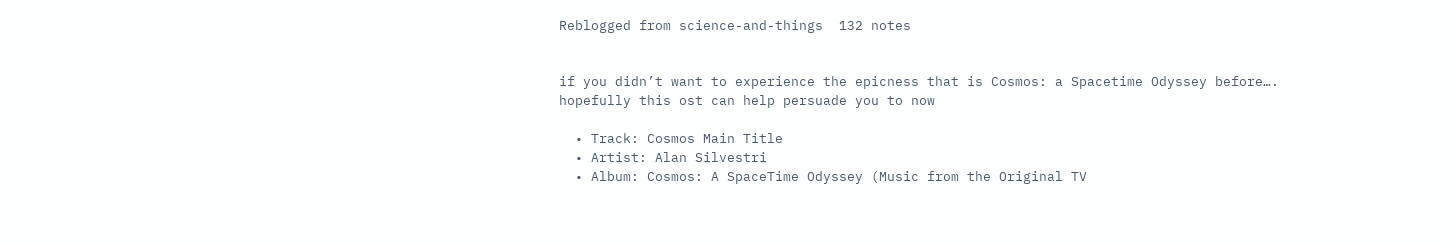Reblogged from science-and-things  132 notes


if you didn’t want to experience the epicness that is Cosmos: a Spacetime Odyssey before…. hopefully this ost can help persuade you to now

  • Track: Cosmos Main Title
  • Artist: Alan Silvestri
  • Album: Cosmos: A SpaceTime Odyssey (Music from the Original TV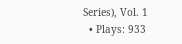Series), Vol. 1
  • Plays: 933